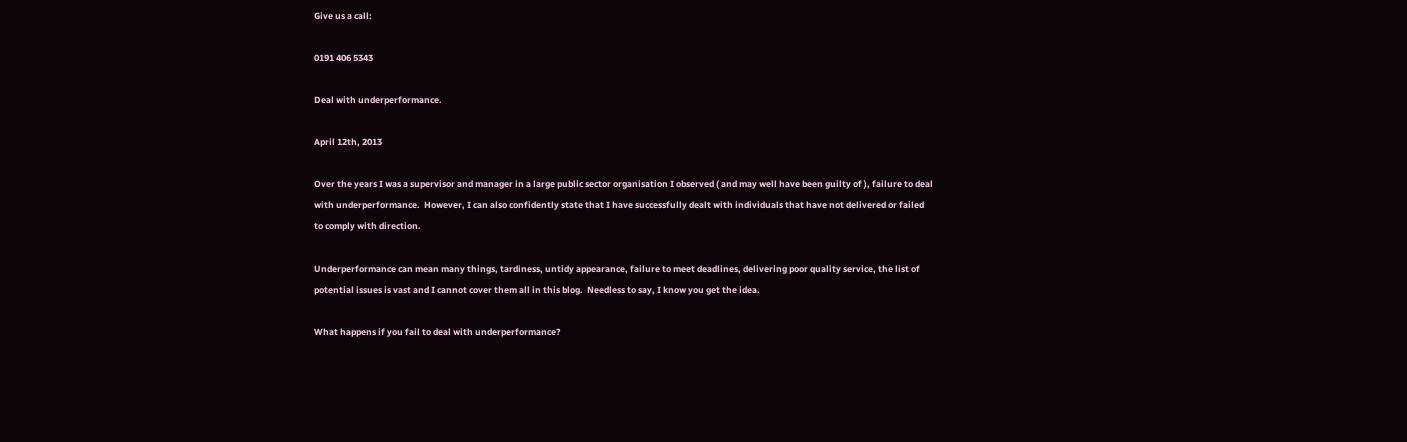Give us a call:

0191 406 5343

Deal with underperformance.

April 12th, 2013

Over the years I was a supervisor and manager in a large public sector organisation I observed ( and may well have been guilty of ), failure to deal with underperformance.  However, I can also confidently state that I have successfully dealt with individuals that have not delivered or failed to comply with direction.

Underperformance can mean many things, tardiness, untidy appearance, failure to meet deadlines, delivering poor quality service, the list of potential issues is vast and I cannot cover them all in this blog.  Needless to say, I know you get the idea.

What happens if you fail to deal with underperformance?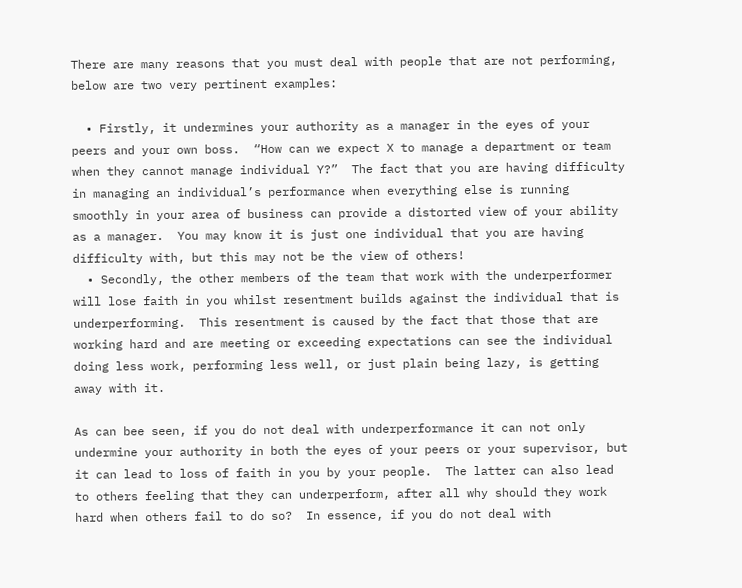There are many reasons that you must deal with people that are not performing, below are two very pertinent examples:

  • Firstly, it undermines your authority as a manager in the eyes of your peers and your own boss.  “How can we expect X to manage a department or team when they cannot manage individual Y?”  The fact that you are having difficulty in managing an individual’s performance when everything else is running smoothly in your area of business can provide a distorted view of your ability as a manager.  You may know it is just one individual that you are having difficulty with, but this may not be the view of others!
  • Secondly, the other members of the team that work with the underperformer will lose faith in you whilst resentment builds against the individual that is underperforming.  This resentment is caused by the fact that those that are working hard and are meeting or exceeding expectations can see the individual doing less work, performing less well, or just plain being lazy, is getting away with it.

As can bee seen, if you do not deal with underperformance it can not only undermine your authority in both the eyes of your peers or your supervisor, but it can lead to loss of faith in you by your people.  The latter can also lead to others feeling that they can underperform, after all why should they work hard when others fail to do so?  In essence, if you do not deal with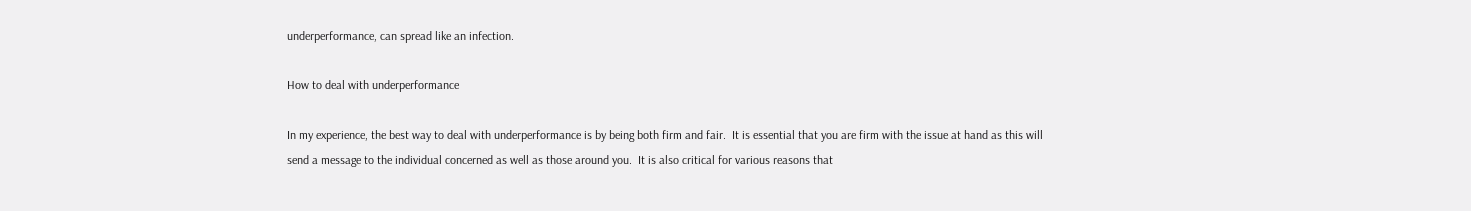underperformance, can spread like an infection.

How to deal with underperformance

In my experience, the best way to deal with underperformance is by being both firm and fair.  It is essential that you are firm with the issue at hand as this will send a message to the individual concerned as well as those around you.  It is also critical for various reasons that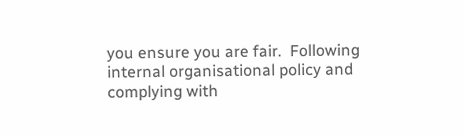you ensure you are fair.  Following internal organisational policy and complying with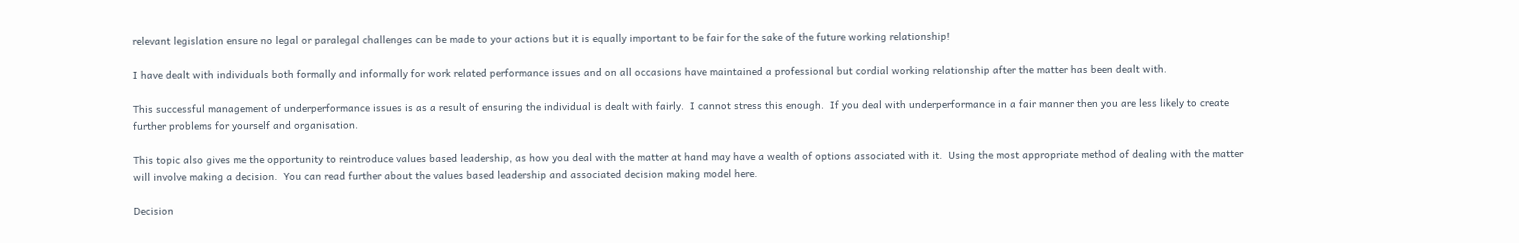relevant legislation ensure no legal or paralegal challenges can be made to your actions but it is equally important to be fair for the sake of the future working relationship!

I have dealt with individuals both formally and informally for work related performance issues and on all occasions have maintained a professional but cordial working relationship after the matter has been dealt with.

This successful management of underperformance issues is as a result of ensuring the individual is dealt with fairly.  I cannot stress this enough.  If you deal with underperformance in a fair manner then you are less likely to create further problems for yourself and organisation.

This topic also gives me the opportunity to reintroduce values based leadership, as how you deal with the matter at hand may have a wealth of options associated with it.  Using the most appropriate method of dealing with the matter will involve making a decision.  You can read further about the values based leadership and associated decision making model here.

Decision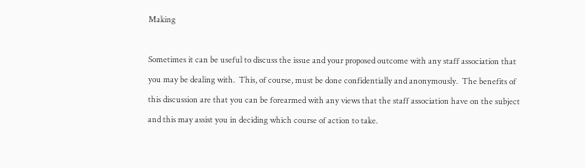Making

Sometimes it can be useful to discuss the issue and your proposed outcome with any staff association that you may be dealing with.  This, of course, must be done confidentially and anonymously.  The benefits of this discussion are that you can be forearmed with any views that the staff association have on the subject and this may assist you in deciding which course of action to take.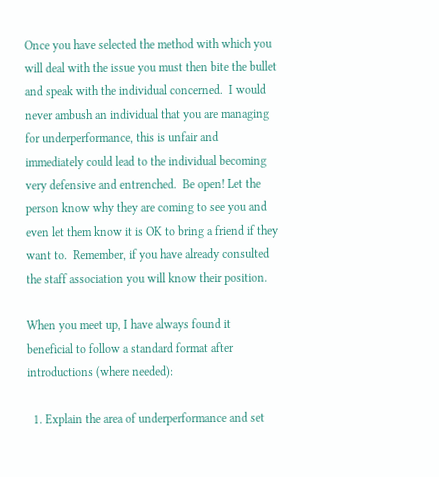Once you have selected the method with which you will deal with the issue you must then bite the bullet and speak with the individual concerned.  I would never ambush an individual that you are managing for underperformance, this is unfair and immediately could lead to the individual becoming very defensive and entrenched.  Be open! Let the person know why they are coming to see you and even let them know it is OK to bring a friend if they want to.  Remember, if you have already consulted the staff association you will know their position.

When you meet up, I have always found it beneficial to follow a standard format after introductions (where needed):

  1. Explain the area of underperformance and set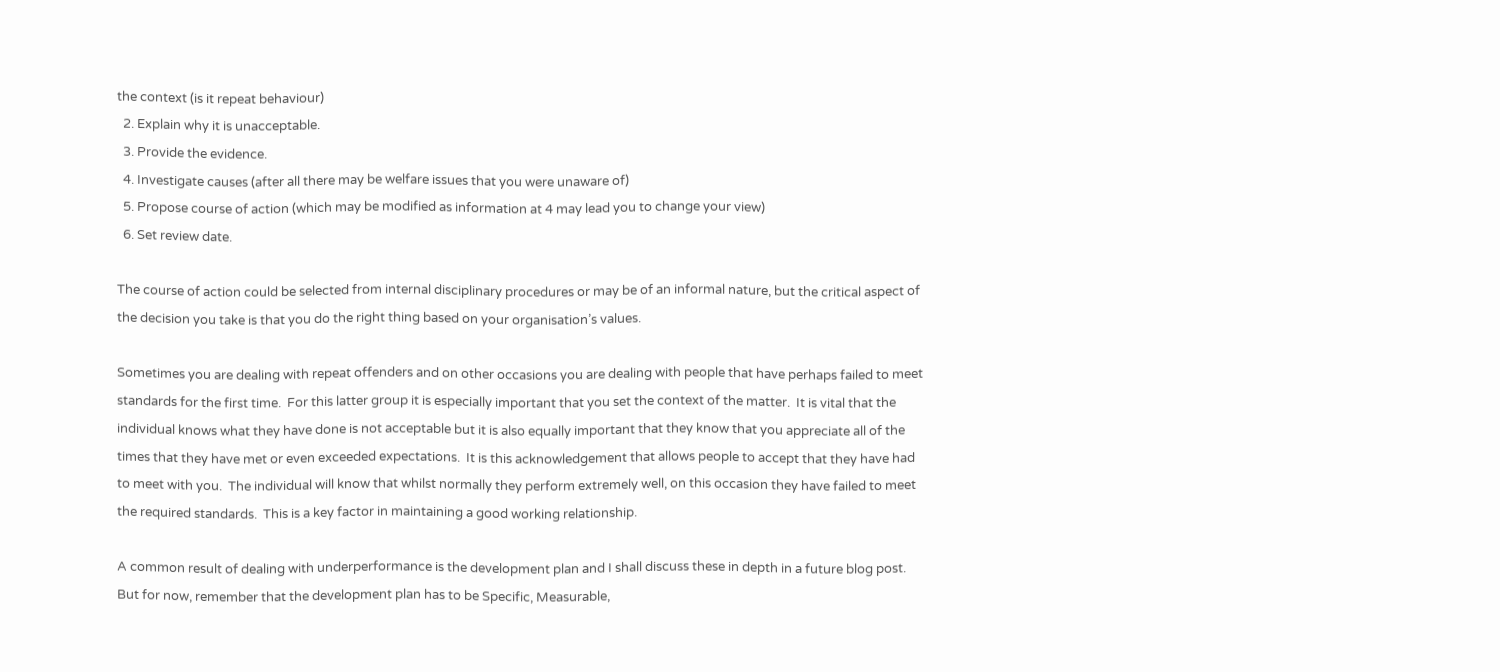the context (is it repeat behaviour)
  2. Explain why it is unacceptable.
  3. Provide the evidence.
  4. Investigate causes (after all there may be welfare issues that you were unaware of)
  5. Propose course of action (which may be modified as information at 4 may lead you to change your view)
  6. Set review date.

The course of action could be selected from internal disciplinary procedures or may be of an informal nature, but the critical aspect of the decision you take is that you do the right thing based on your organisation’s values.

Sometimes you are dealing with repeat offenders and on other occasions you are dealing with people that have perhaps failed to meet standards for the first time.  For this latter group it is especially important that you set the context of the matter.  It is vital that the individual knows what they have done is not acceptable but it is also equally important that they know that you appreciate all of the times that they have met or even exceeded expectations.  It is this acknowledgement that allows people to accept that they have had to meet with you.  The individual will know that whilst normally they perform extremely well, on this occasion they have failed to meet the required standards.  This is a key factor in maintaining a good working relationship.

A common result of dealing with underperformance is the development plan and I shall discuss these in depth in a future blog post.  But for now, remember that the development plan has to be Specific, Measurable,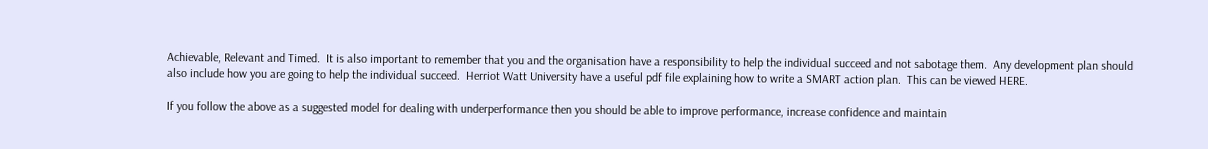Achievable, Relevant and Timed.  It is also important to remember that you and the organisation have a responsibility to help the individual succeed and not sabotage them.  Any development plan should also include how you are going to help the individual succeed.  Herriot Watt University have a useful pdf file explaining how to write a SMART action plan.  This can be viewed HERE.

If you follow the above as a suggested model for dealing with underperformance then you should be able to improve performance, increase confidence and maintain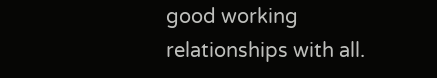good working relationships with all.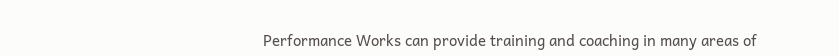Performance Works can provide training and coaching in many areas of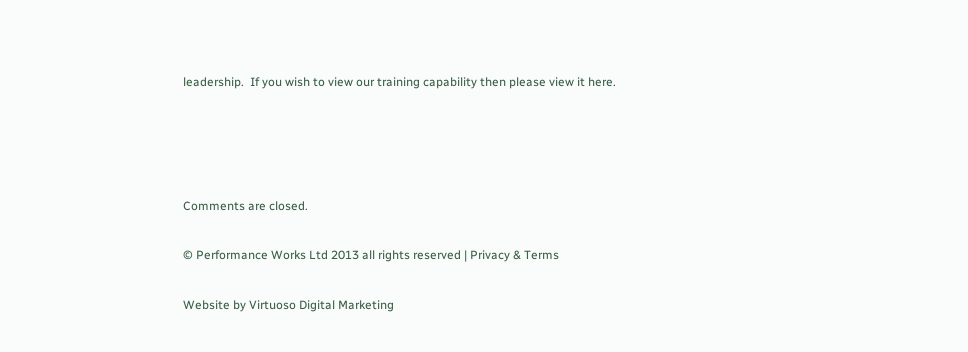leadership.  If you wish to view our training capability then please view it here.




Comments are closed.

© Performance Works Ltd 2013 all rights reserved | Privacy & Terms

Website by Virtuoso Digital Marketing